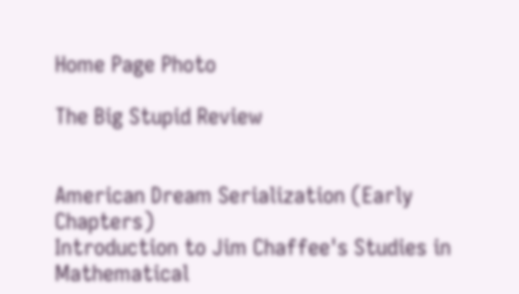Home Page Photo

The Big Stupid Review


American Dream Serialization (Early Chapters)
Introduction to Jim Chaffee's Studies in Mathematical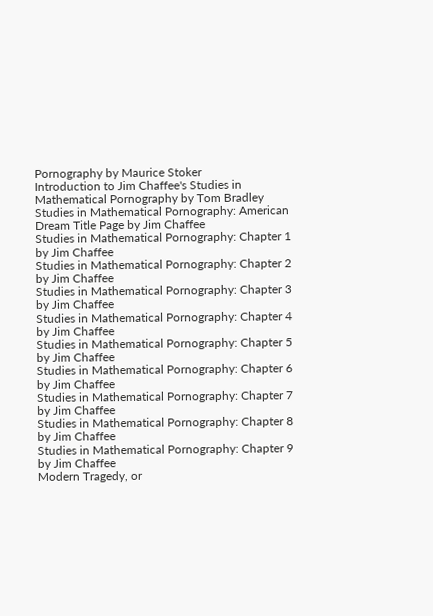Pornography by Maurice Stoker
Introduction to Jim Chaffee's Studies in Mathematical Pornography by Tom Bradley
Studies in Mathematical Pornography: American Dream Title Page by Jim Chaffee
Studies in Mathematical Pornography: Chapter 1 by Jim Chaffee
Studies in Mathematical Pornography: Chapter 2 by Jim Chaffee
Studies in Mathematical Pornography: Chapter 3 by Jim Chaffee
Studies in Mathematical Pornography: Chapter 4 by Jim Chaffee
Studies in Mathematical Pornography: Chapter 5 by Jim Chaffee
Studies in Mathematical Pornography: Chapter 6 by Jim Chaffee
Studies in Mathematical Pornography: Chapter 7 by Jim Chaffee
Studies in Mathematical Pornography: Chapter 8 by Jim Chaffee
Studies in Mathematical Pornography: Chapter 9 by Jim Chaffee
Modern Tragedy, or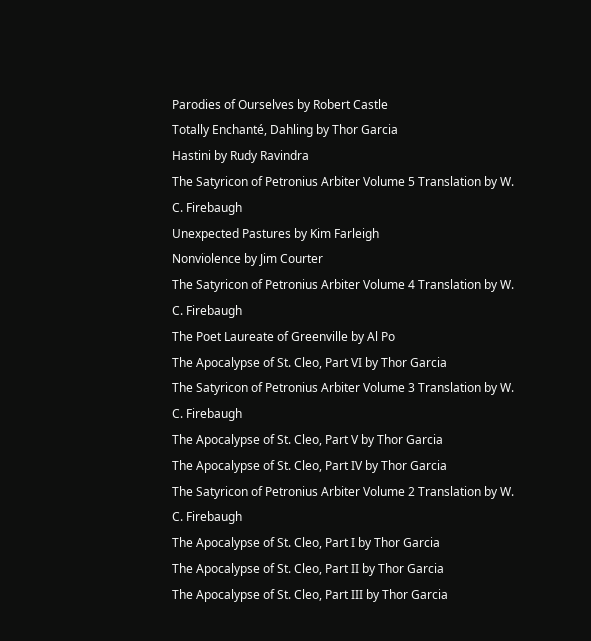Parodies of Ourselves by Robert Castle
Totally Enchanté, Dahling by Thor Garcia
Hastini by Rudy Ravindra
The Satyricon of Petronius Arbiter Volume 5 Translation by W. C. Firebaugh
Unexpected Pastures by Kim Farleigh
Nonviolence by Jim Courter
The Satyricon of Petronius Arbiter Volume 4 Translation by W. C. Firebaugh
The Poet Laureate of Greenville by Al Po
The Apocalypse of St. Cleo, Part VI by Thor Garcia
The Satyricon of Petronius Arbiter Volume 3 Translation by W. C. Firebaugh
The Apocalypse of St. Cleo, Part V by Thor Garcia
The Apocalypse of St. Cleo, Part IV by Thor Garcia
The Satyricon of Petronius Arbiter Volume 2 Translation by W. C. Firebaugh
The Apocalypse of St. Cleo, Part I by Thor Garcia
The Apocalypse of St. Cleo, Part II by Thor Garcia
The Apocalypse of St. Cleo, Part III by Thor Garcia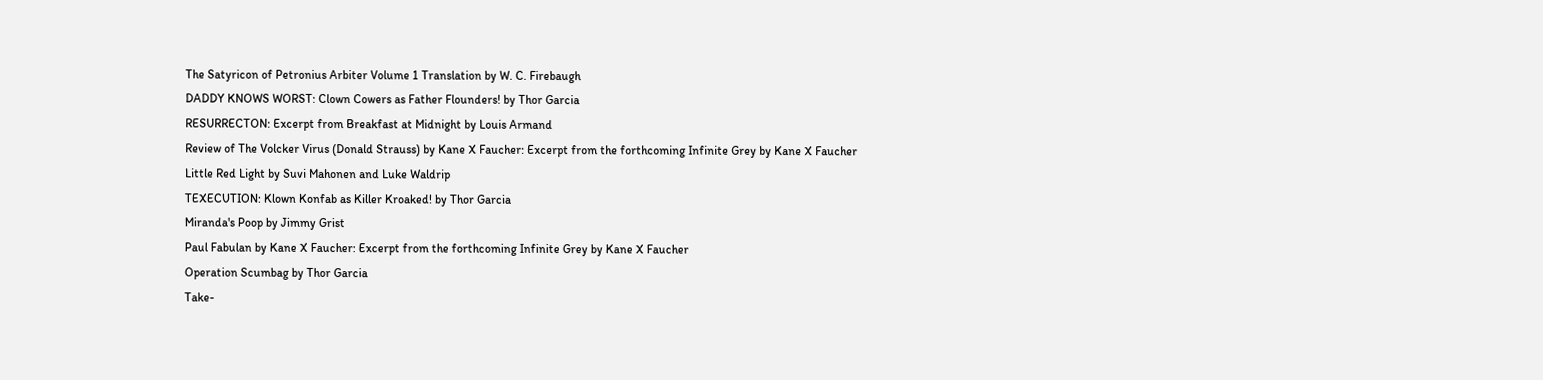The Satyricon of Petronius Arbiter Volume 1 Translation by W. C. Firebaugh
DADDY KNOWS WORST: Clown Cowers as Father Flounders! by Thor Garcia
RESURRECTON: Excerpt from Breakfast at Midnight by Louis Armand
Review of The Volcker Virus (Donald Strauss) by Kane X Faucher: Excerpt from the forthcoming Infinite Grey by Kane X Faucher
Little Red Light by Suvi Mahonen and Luke Waldrip
TEXECUTION: Klown Konfab as Killer Kroaked! by Thor Garcia
Miranda's Poop by Jimmy Grist
Paul Fabulan by Kane X Faucher: Excerpt from the forthcoming Infinite Grey by Kane X Faucher
Operation Scumbag by Thor Garcia
Take-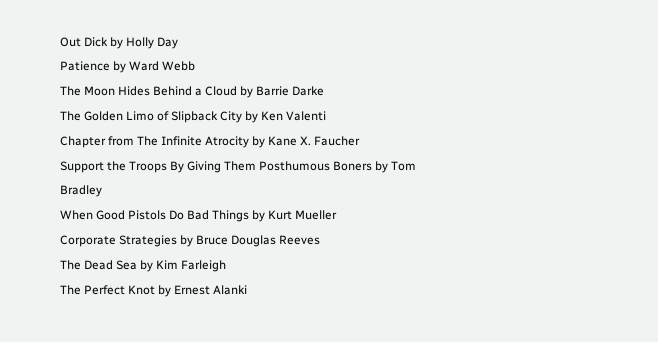Out Dick by Holly Day
Patience by Ward Webb
The Moon Hides Behind a Cloud by Barrie Darke
The Golden Limo of Slipback City by Ken Valenti
Chapter from The Infinite Atrocity by Kane X. Faucher
Support the Troops By Giving Them Posthumous Boners by Tom Bradley
When Good Pistols Do Bad Things by Kurt Mueller
Corporate Strategies by Bruce Douglas Reeves
The Dead Sea by Kim Farleigh
The Perfect Knot by Ernest Alanki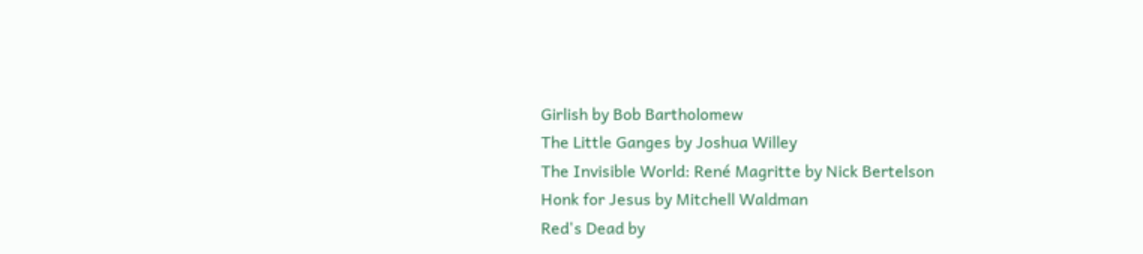Girlish by Bob Bartholomew
The Little Ganges by Joshua Willey
The Invisible World: René Magritte by Nick Bertelson
Honk for Jesus by Mitchell Waldman
Red's Dead by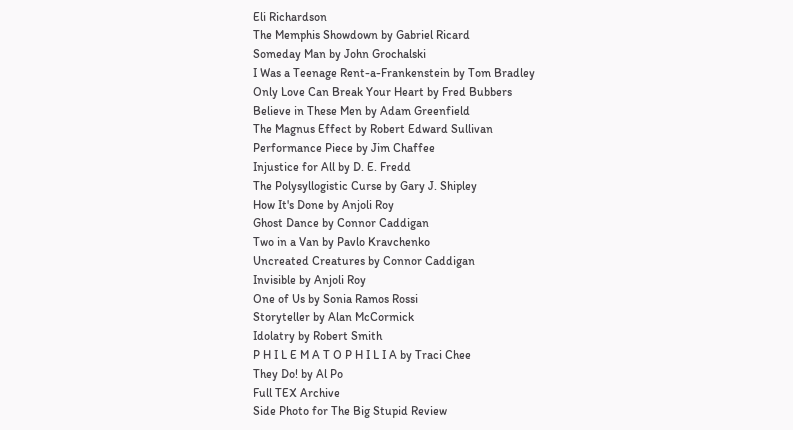Eli Richardson
The Memphis Showdown by Gabriel Ricard
Someday Man by John Grochalski
I Was a Teenage Rent-a-Frankenstein by Tom Bradley
Only Love Can Break Your Heart by Fred Bubbers
Believe in These Men by Adam Greenfield
The Magnus Effect by Robert Edward Sullivan
Performance Piece by Jim Chaffee
Injustice for All by D. E. Fredd
The Polysyllogistic Curse by Gary J. Shipley
How It's Done by Anjoli Roy
Ghost Dance by Connor Caddigan
Two in a Van by Pavlo Kravchenko
Uncreated Creatures by Connor Caddigan
Invisible by Anjoli Roy
One of Us by Sonia Ramos Rossi
Storyteller by Alan McCormick
Idolatry by Robert Smith
P H I L E M A T O P H I L I A by Traci Chee
They Do! by Al Po
Full TEX Archive
Side Photo for The Big Stupid Review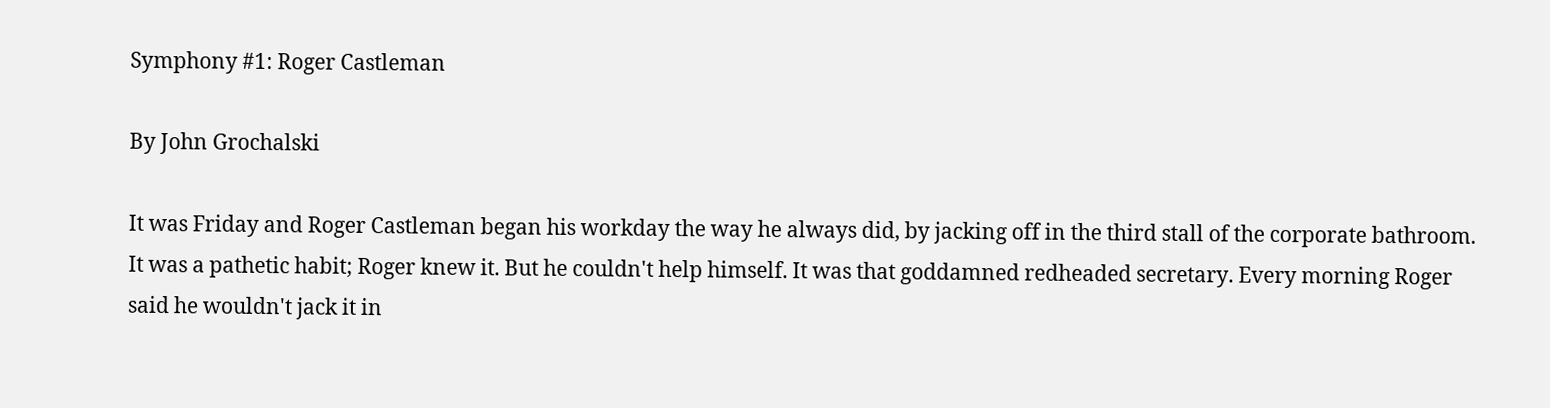Symphony #1: Roger Castleman

By John Grochalski

It was Friday and Roger Castleman began his workday the way he always did, by jacking off in the third stall of the corporate bathroom. It was a pathetic habit; Roger knew it. But he couldn't help himself. It was that goddamned redheaded secretary. Every morning Roger said he wouldn't jack it in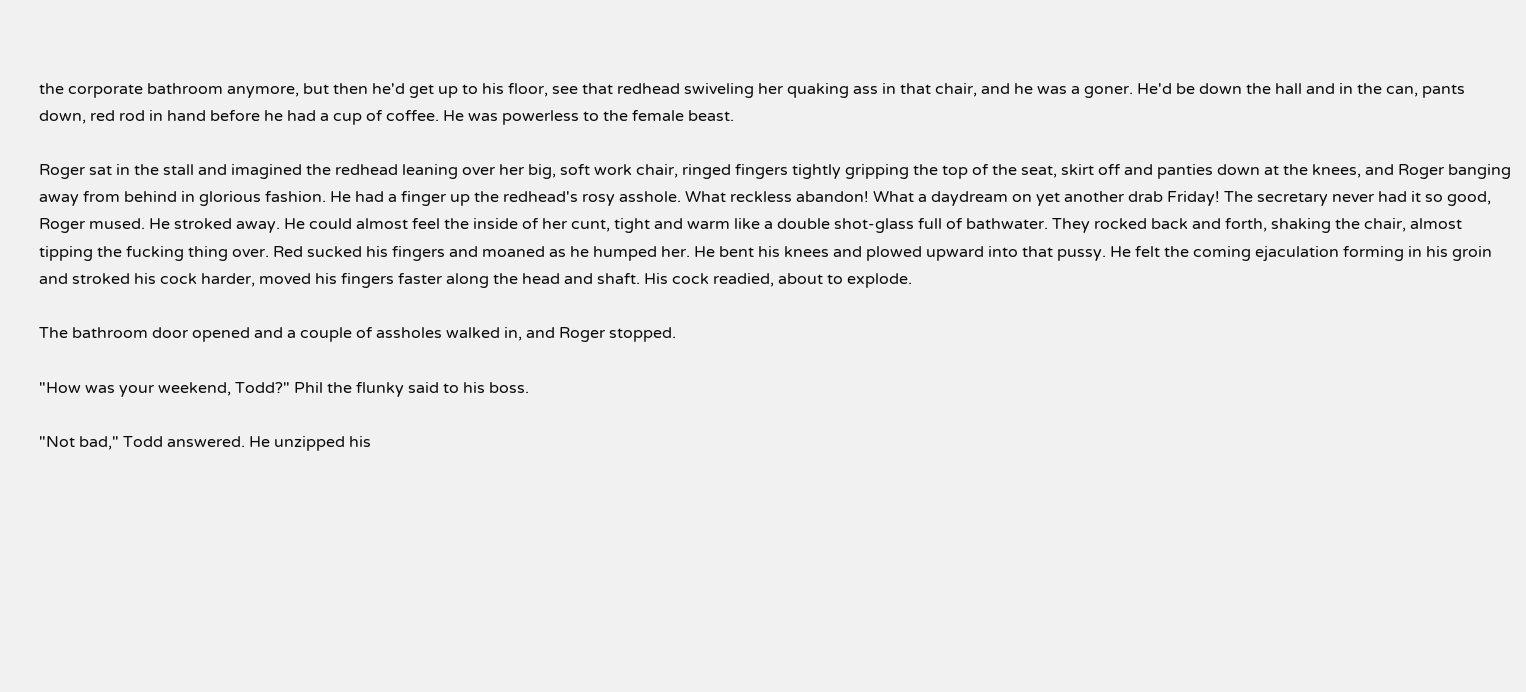the corporate bathroom anymore, but then he'd get up to his floor, see that redhead swiveling her quaking ass in that chair, and he was a goner. He'd be down the hall and in the can, pants down, red rod in hand before he had a cup of coffee. He was powerless to the female beast.

Roger sat in the stall and imagined the redhead leaning over her big, soft work chair, ringed fingers tightly gripping the top of the seat, skirt off and panties down at the knees, and Roger banging away from behind in glorious fashion. He had a finger up the redhead's rosy asshole. What reckless abandon! What a daydream on yet another drab Friday! The secretary never had it so good, Roger mused. He stroked away. He could almost feel the inside of her cunt, tight and warm like a double shot-glass full of bathwater. They rocked back and forth, shaking the chair, almost tipping the fucking thing over. Red sucked his fingers and moaned as he humped her. He bent his knees and plowed upward into that pussy. He felt the coming ejaculation forming in his groin and stroked his cock harder, moved his fingers faster along the head and shaft. His cock readied, about to explode.

The bathroom door opened and a couple of assholes walked in, and Roger stopped.

"How was your weekend, Todd?" Phil the flunky said to his boss.

"Not bad," Todd answered. He unzipped his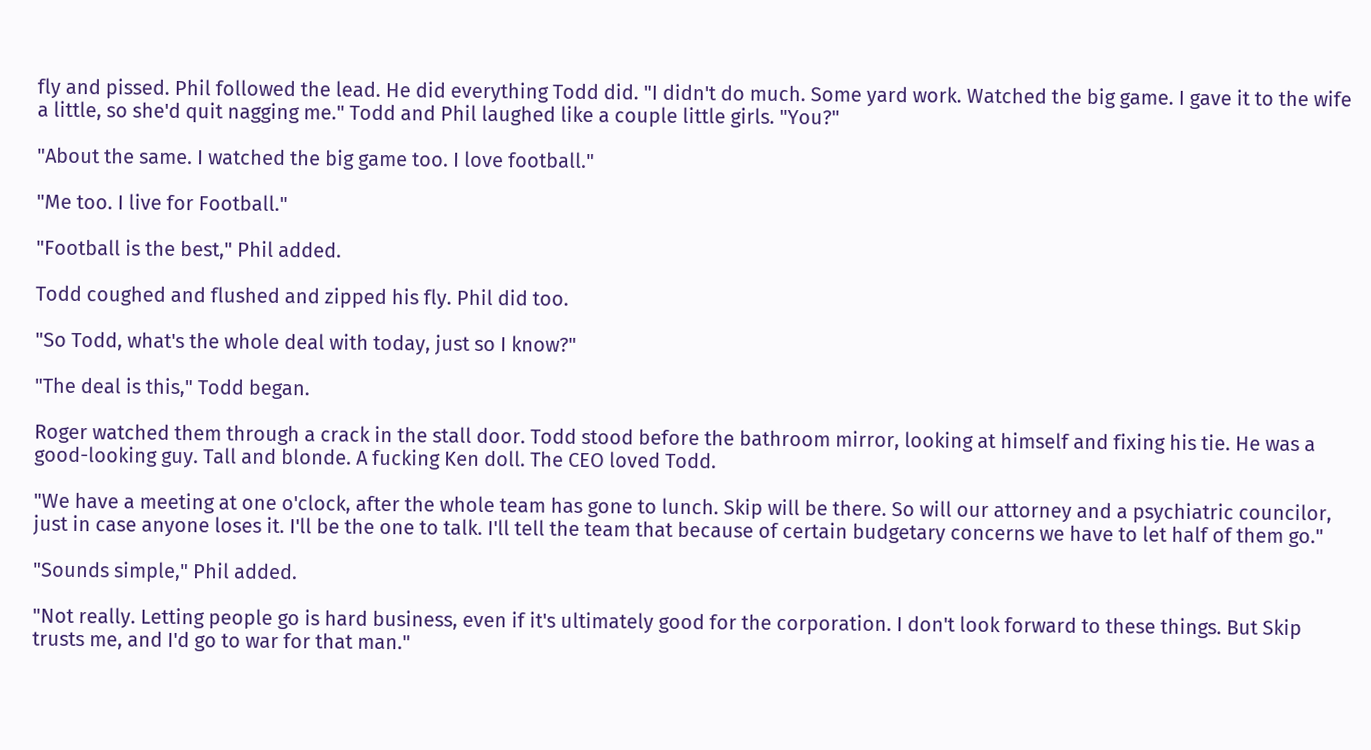fly and pissed. Phil followed the lead. He did everything Todd did. "I didn't do much. Some yard work. Watched the big game. I gave it to the wife a little, so she'd quit nagging me." Todd and Phil laughed like a couple little girls. "You?"

"About the same. I watched the big game too. I love football."

"Me too. I live for Football."

"Football is the best," Phil added.

Todd coughed and flushed and zipped his fly. Phil did too.

"So Todd, what's the whole deal with today, just so I know?"

"The deal is this," Todd began.

Roger watched them through a crack in the stall door. Todd stood before the bathroom mirror, looking at himself and fixing his tie. He was a good-looking guy. Tall and blonde. A fucking Ken doll. The CEO loved Todd.

"We have a meeting at one o'clock, after the whole team has gone to lunch. Skip will be there. So will our attorney and a psychiatric councilor, just in case anyone loses it. I'll be the one to talk. I'll tell the team that because of certain budgetary concerns we have to let half of them go."

"Sounds simple," Phil added.

"Not really. Letting people go is hard business, even if it's ultimately good for the corporation. I don't look forward to these things. But Skip trusts me, and I'd go to war for that man."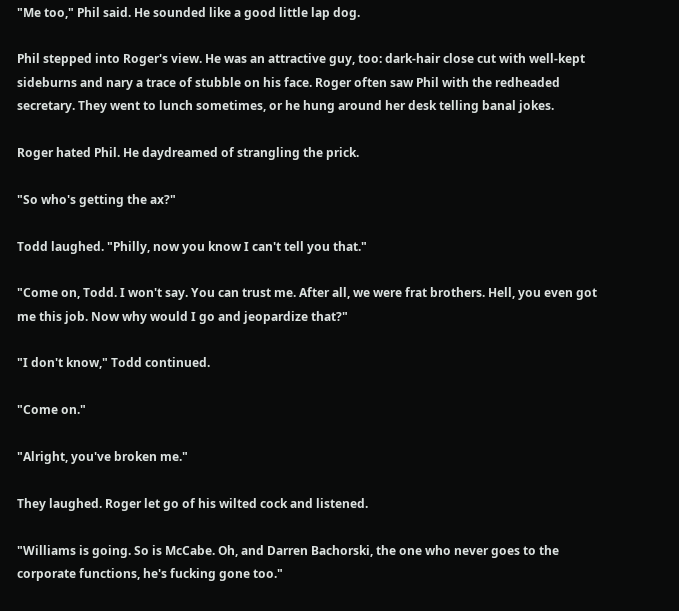"Me too," Phil said. He sounded like a good little lap dog.

Phil stepped into Roger's view. He was an attractive guy, too: dark-hair close cut with well-kept sideburns and nary a trace of stubble on his face. Roger often saw Phil with the redheaded secretary. They went to lunch sometimes, or he hung around her desk telling banal jokes.

Roger hated Phil. He daydreamed of strangling the prick.

"So who's getting the ax?"

Todd laughed. "Philly, now you know I can't tell you that."

"Come on, Todd. I won't say. You can trust me. After all, we were frat brothers. Hell, you even got me this job. Now why would I go and jeopardize that?"

"I don't know," Todd continued.

"Come on."

"Alright, you've broken me."

They laughed. Roger let go of his wilted cock and listened.

"Williams is going. So is McCabe. Oh, and Darren Bachorski, the one who never goes to the corporate functions, he's fucking gone too."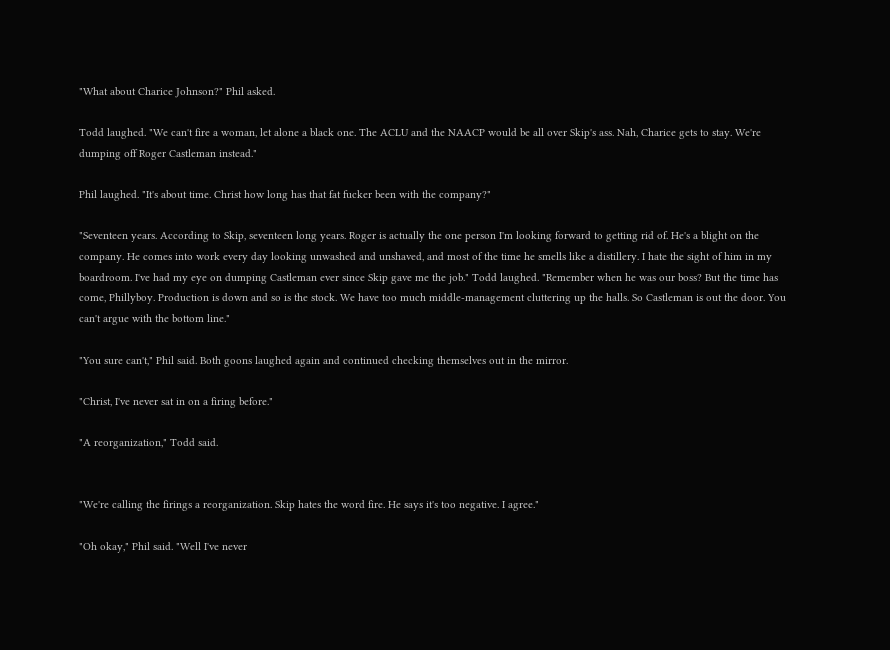"What about Charice Johnson?" Phil asked.

Todd laughed. "We can't fire a woman, let alone a black one. The ACLU and the NAACP would be all over Skip's ass. Nah, Charice gets to stay. We're dumping off Roger Castleman instead."

Phil laughed. "It's about time. Christ how long has that fat fucker been with the company?"

"Seventeen years. According to Skip, seventeen long years. Roger is actually the one person I'm looking forward to getting rid of. He's a blight on the company. He comes into work every day looking unwashed and unshaved, and most of the time he smells like a distillery. I hate the sight of him in my boardroom. I've had my eye on dumping Castleman ever since Skip gave me the job." Todd laughed. "Remember when he was our boss? But the time has come, Phillyboy. Production is down and so is the stock. We have too much middle-management cluttering up the halls. So Castleman is out the door. You can't argue with the bottom line."

"You sure can't," Phil said. Both goons laughed again and continued checking themselves out in the mirror.

"Christ, I've never sat in on a firing before."

"A reorganization," Todd said.


"We're calling the firings a reorganization. Skip hates the word fire. He says it's too negative. I agree."

"Oh okay," Phil said. "Well I've never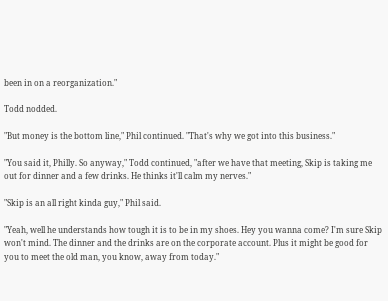been in on a reorganization."

Todd nodded.

"But money is the bottom line," Phil continued. "That's why we got into this business."

"You said it, Philly. So anyway," Todd continued, "after we have that meeting, Skip is taking me out for dinner and a few drinks. He thinks it'll calm my nerves."

"Skip is an all right kinda guy," Phil said.

"Yeah, well he understands how tough it is to be in my shoes. Hey you wanna come? I'm sure Skip won't mind. The dinner and the drinks are on the corporate account. Plus it might be good for you to meet the old man, you know, away from today."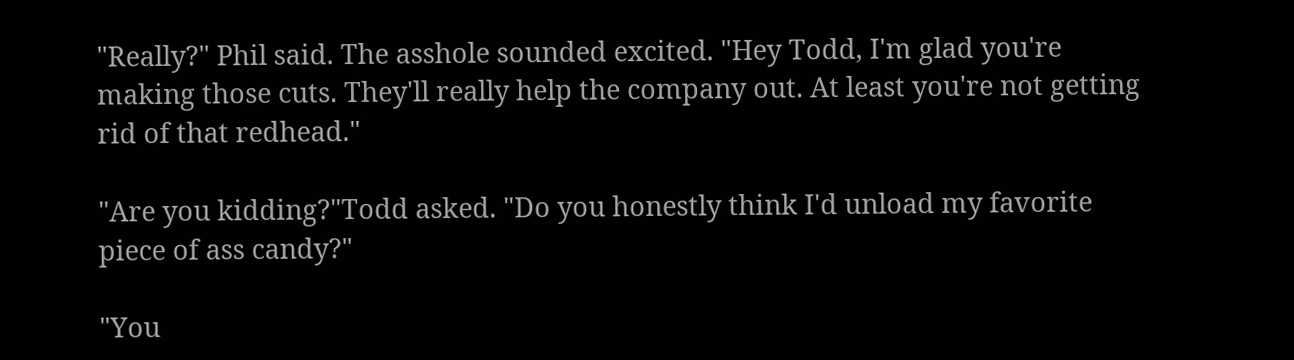"Really?" Phil said. The asshole sounded excited. "Hey Todd, I'm glad you're making those cuts. They'll really help the company out. At least you're not getting rid of that redhead."

"Are you kidding?"Todd asked. "Do you honestly think I'd unload my favorite piece of ass candy?"

"You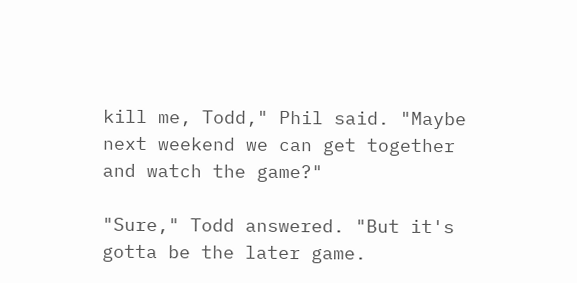kill me, Todd," Phil said. "Maybe next weekend we can get together and watch the game?"

"Sure," Todd answered. "But it's gotta be the later game.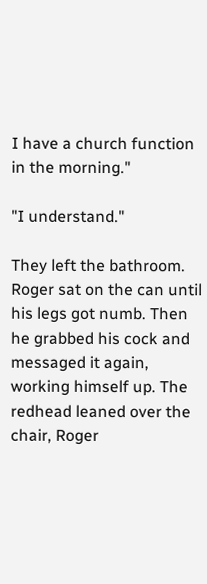I have a church function in the morning."

"I understand."

They left the bathroom. Roger sat on the can until his legs got numb. Then he grabbed his cock and messaged it again, working himself up. The redhead leaned over the chair, Roger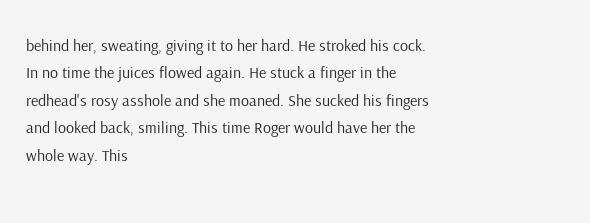behind her, sweating, giving it to her hard. He stroked his cock. In no time the juices flowed again. He stuck a finger in the redhead's rosy asshole and she moaned. She sucked his fingers and looked back, smiling. This time Roger would have her the whole way. This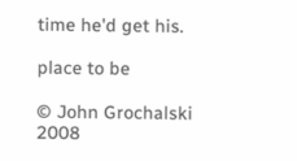time he'd get his.

place to be

© John Grochalski 2008